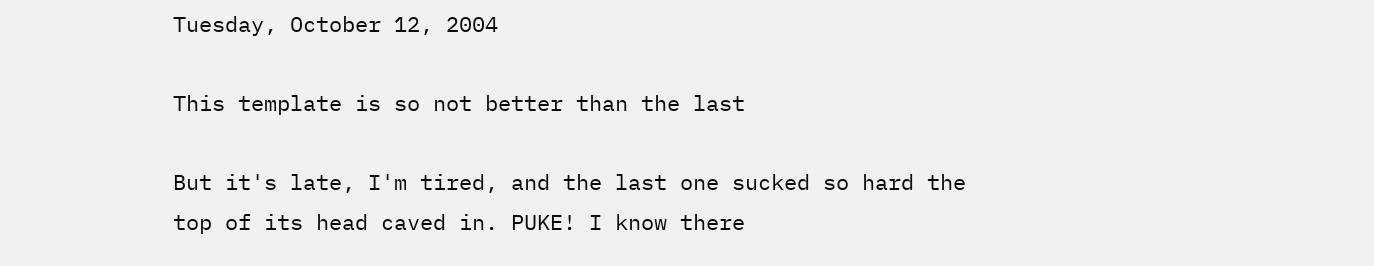Tuesday, October 12, 2004

This template is so not better than the last

But it's late, I'm tired, and the last one sucked so hard the top of its head caved in. PUKE! I know there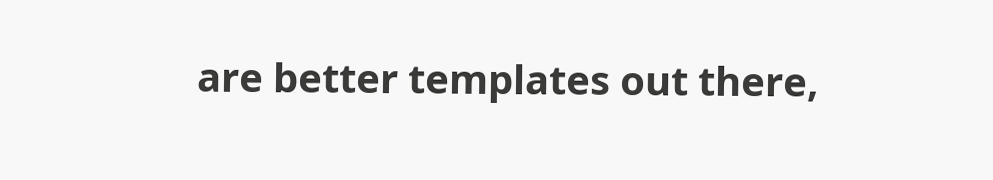are better templates out there,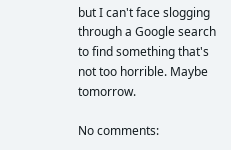but I can't face slogging through a Google search to find something that's not too horrible. Maybe tomorrow.

No comments: